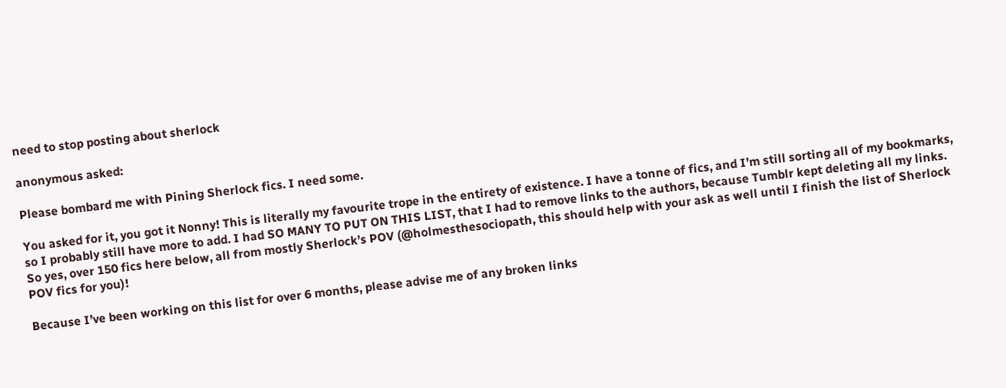need to stop posting about sherlock

anonymous asked:

Please bombard me with Pining Sherlock fics. I need some.

You asked for it, you got it Nonny! This is literally my favourite trope in the entirety of existence. I have a tonne of fics, and I’m still sorting all of my bookmarks, so I probably still have more to add. I had SO MANY TO PUT ON THIS LIST, that I had to remove links to the authors, because Tumblr kept deleting all my links. So yes, over 150 fics here below, all from mostly Sherlock’s POV (@holmesthesociopath, this should help with your ask as well until I finish the list of Sherlock POV fics for you)!

Because I’ve been working on this list for over 6 months, please advise me of any broken links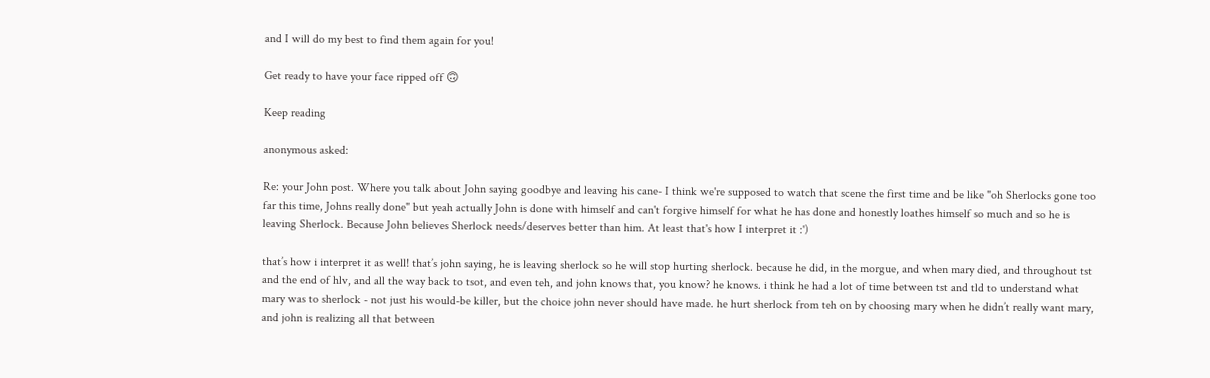and I will do my best to find them again for you!

Get ready to have your face ripped off 🙃

Keep reading

anonymous asked:

Re: your John post. Where you talk about John saying goodbye and leaving his cane- I think we're supposed to watch that scene the first time and be like "oh Sherlocks gone too far this time, Johns really done" but yeah actually John is done with himself and can't forgive himself for what he has done and honestly loathes himself so much and so he is leaving Sherlock. Because John believes Sherlock needs/deserves better than him. At least that's how I interpret it :')

that’s how i interpret it as well! that’s john saying, he is leaving sherlock so he will stop hurting sherlock. because he did, in the morgue, and when mary died, and throughout tst and the end of hlv, and all the way back to tsot, and even teh, and john knows that, you know? he knows. i think he had a lot of time between tst and tld to understand what mary was to sherlock - not just his would-be killer, but the choice john never should have made. he hurt sherlock from teh on by choosing mary when he didn’t really want mary, and john is realizing all that between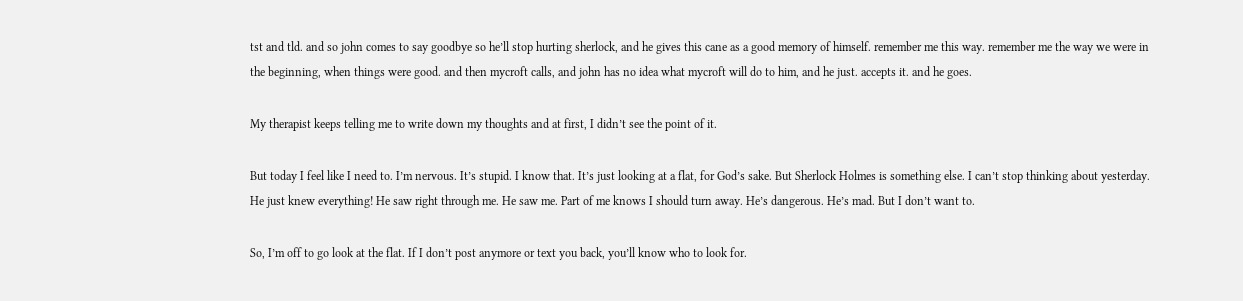tst and tld. and so john comes to say goodbye so he’ll stop hurting sherlock, and he gives this cane as a good memory of himself. remember me this way. remember me the way we were in the beginning, when things were good. and then mycroft calls, and john has no idea what mycroft will do to him, and he just. accepts it. and he goes.

My therapist keeps telling me to write down my thoughts and at first, I didn’t see the point of it.

But today I feel like I need to. I’m nervous. It’s stupid. I know that. It’s just looking at a flat, for God’s sake. But Sherlock Holmes is something else. I can’t stop thinking about yesterday. He just knew everything! He saw right through me. He saw me. Part of me knows I should turn away. He’s dangerous. He’s mad. But I don’t want to.

So, I’m off to go look at the flat. If I don’t post anymore or text you back, you’ll know who to look for.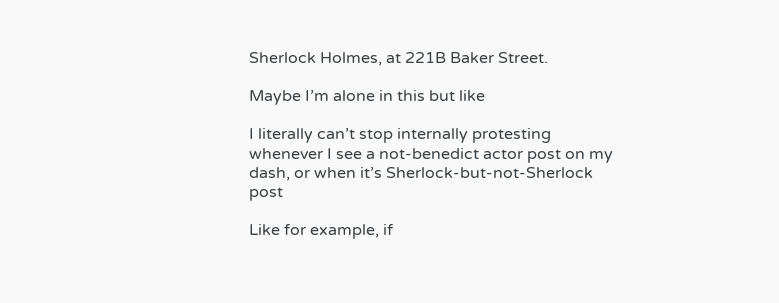Sherlock Holmes, at 221B Baker Street.

Maybe I’m alone in this but like

I literally can’t stop internally protesting whenever I see a not-benedict actor post on my dash, or when it’s Sherlock-but-not-Sherlock post

Like for example, if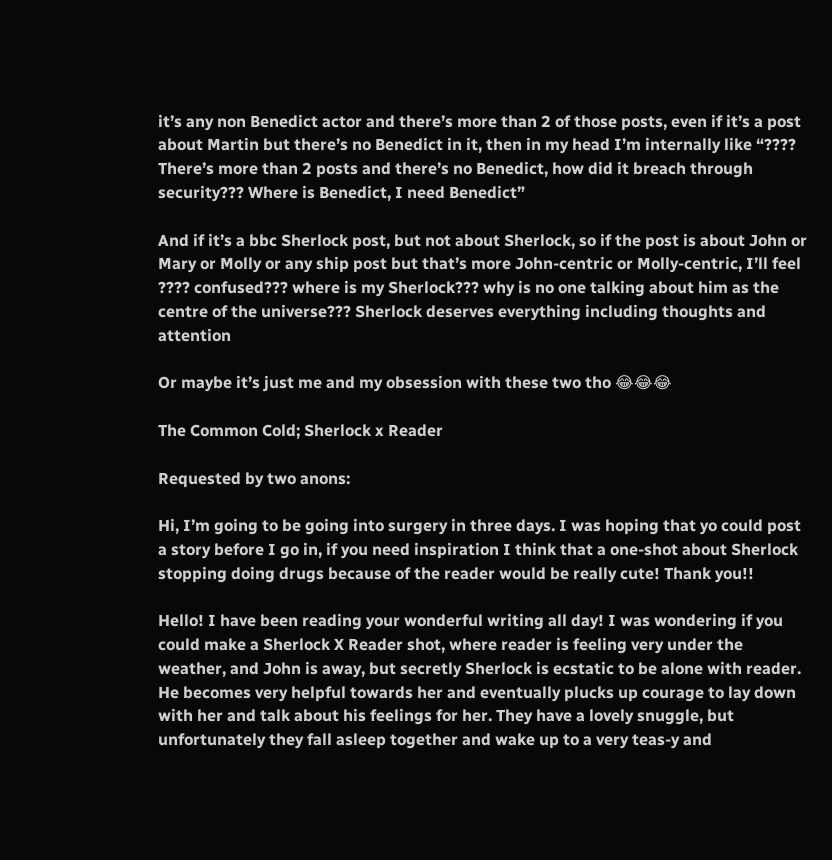it’s any non Benedict actor and there’s more than 2 of those posts, even if it’s a post about Martin but there’s no Benedict in it, then in my head I’m internally like “???? There’s more than 2 posts and there’s no Benedict, how did it breach through security??? Where is Benedict, I need Benedict”

And if it’s a bbc Sherlock post, but not about Sherlock, so if the post is about John or Mary or Molly or any ship post but that’s more John-centric or Molly-centric, I’ll feel ???? confused??? where is my Sherlock??? why is no one talking about him as the centre of the universe??? Sherlock deserves everything including thoughts and attention

Or maybe it’s just me and my obsession with these two tho 😂😂😂

The Common Cold; Sherlock x Reader

Requested by two anons:

Hi, I’m going to be going into surgery in three days. I was hoping that yo could post a story before I go in, if you need inspiration I think that a one-shot about Sherlock stopping doing drugs because of the reader would be really cute! Thank you!!

Hello! I have been reading your wonderful writing all day! I was wondering if you could make a Sherlock X Reader shot, where reader is feeling very under the weather, and John is away, but secretly Sherlock is ecstatic to be alone with reader. He becomes very helpful towards her and eventually plucks up courage to lay down with her and talk about his feelings for her. They have a lovely snuggle, but unfortunately they fall asleep together and wake up to a very teas-y and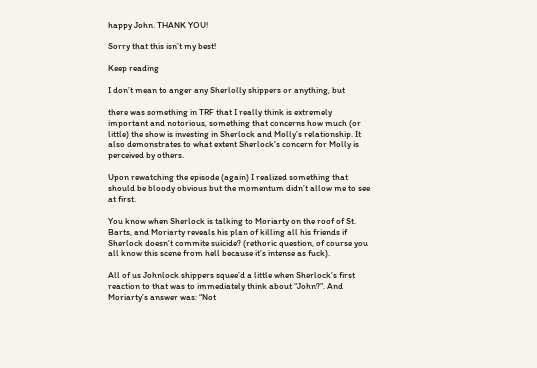happy John. THANK YOU!

Sorry that this isn’t my best!

Keep reading

I don’t mean to anger any Sherlolly shippers or anything, but

there was something in TRF that I really think is extremely important and notorious, something that concerns how much (or little) the show is investing in Sherlock and Molly’s relationship. It also demonstrates to what extent Sherlock’s concern for Molly is perceived by others.

Upon rewatching the episode (again) I realized something that should be bloody obvious but the momentum didn’t allow me to see at first.

You know when Sherlock is talking to Moriarty on the roof of St. Barts, and Moriarty reveals his plan of killing all his friends if Sherlock doesn’t commite suicide? (rethoric question, of course you all know this scene from hell because it’s intense as fuck).

All of us Johnlock shippers squee’d a little when Sherlock’s first reaction to that was to immediately think about “John?”. And Moriarty’s answer was: “Not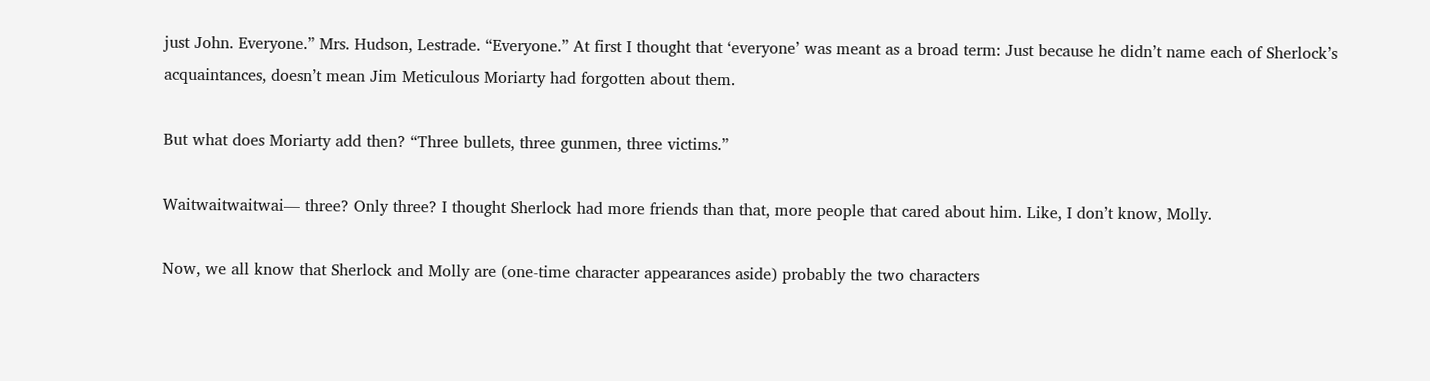just John. Everyone.” Mrs. Hudson, Lestrade. “Everyone.” At first I thought that ‘everyone’ was meant as a broad term: Just because he didn’t name each of Sherlock’s acquaintances, doesn’t mean Jim Meticulous Moriarty had forgotten about them.

But what does Moriarty add then? “Three bullets, three gunmen, three victims.”

Waitwaitwaitwai— three? Only three? I thought Sherlock had more friends than that, more people that cared about him. Like, I don’t know, Molly.

Now, we all know that Sherlock and Molly are (one-time character appearances aside) probably the two characters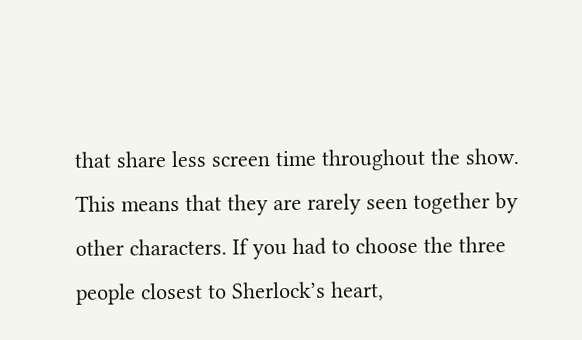that share less screen time throughout the show. This means that they are rarely seen together by other characters. If you had to choose the three people closest to Sherlock’s heart,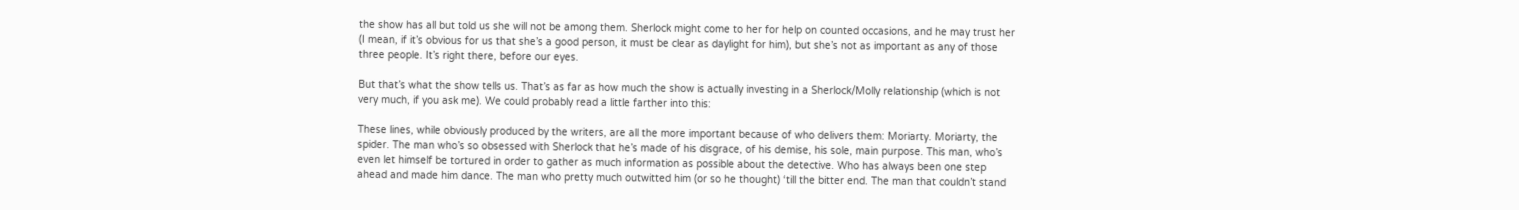the show has all but told us she will not be among them. Sherlock might come to her for help on counted occasions, and he may trust her (I mean, if it’s obvious for us that she’s a good person, it must be clear as daylight for him), but she’s not as important as any of those three people. It’s right there, before our eyes.

But that’s what the show tells us. That’s as far as how much the show is actually investing in a Sherlock/Molly relationship (which is not very much, if you ask me). We could probably read a little farther into this:

These lines, while obviously produced by the writers, are all the more important because of who delivers them: Moriarty. Moriarty, the spider. The man who’s so obsessed with Sherlock that he’s made of his disgrace, of his demise, his sole, main purpose. This man, who’s even let himself be tortured in order to gather as much information as possible about the detective. Who has always been one step ahead and made him dance. The man who pretty much outwitted him (or so he thought) ‘till the bitter end. The man that couldn’t stand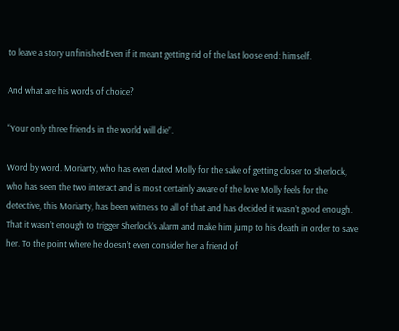to leave a story unfinishedEven if it meant getting rid of the last loose end: himself.

And what are his words of choice?

“Your only three friends in the world will die”.

Word by word. Moriarty, who has even dated Molly for the sake of getting closer to Sherlock, who has seen the two interact and is most certainly aware of the love Molly feels for the detective, this Moriarty, has been witness to all of that and has decided it wasn’t good enough. That it wasn’t enough to trigger Sherlock’s alarm and make him jump to his death in order to save her. To the point where he doesn’t even consider her a friend of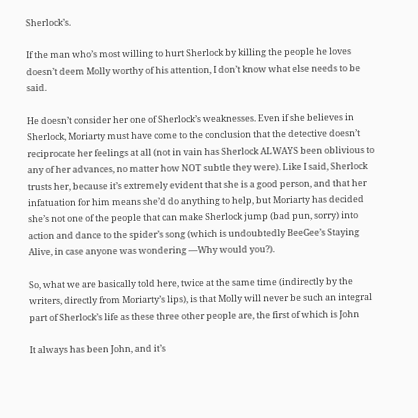Sherlock’s.

If the man who’s most willing to hurt Sherlock by killing the people he loves doesn’t deem Molly worthy of his attention, I don’t know what else needs to be said.

He doesn’t consider her one of Sherlock’s weaknesses. Even if she believes in Sherlock, Moriarty must have come to the conclusion that the detective doesn’t reciprocate her feelings at all (not in vain has Sherlock ALWAYS been oblivious to any of her advances, no matter how NOT subtle they were). Like I said, Sherlock trusts her, because it’s extremely evident that she is a good person, and that her infatuation for him means she’d do anything to help, but Moriarty has decided she’s not one of the people that can make Sherlock jump (bad pun, sorry) into action and dance to the spider’s song (which is undoubtedly BeeGee’s Staying Alive, in case anyone was wondering —Why would you?).

So, what we are basically told here, twice at the same time (indirectly by the writers, directly from Moriarty’s lips), is that Molly will never be such an integral part of Sherlock’s life as these three other people are, the first of which is John

It always has been John, and it’s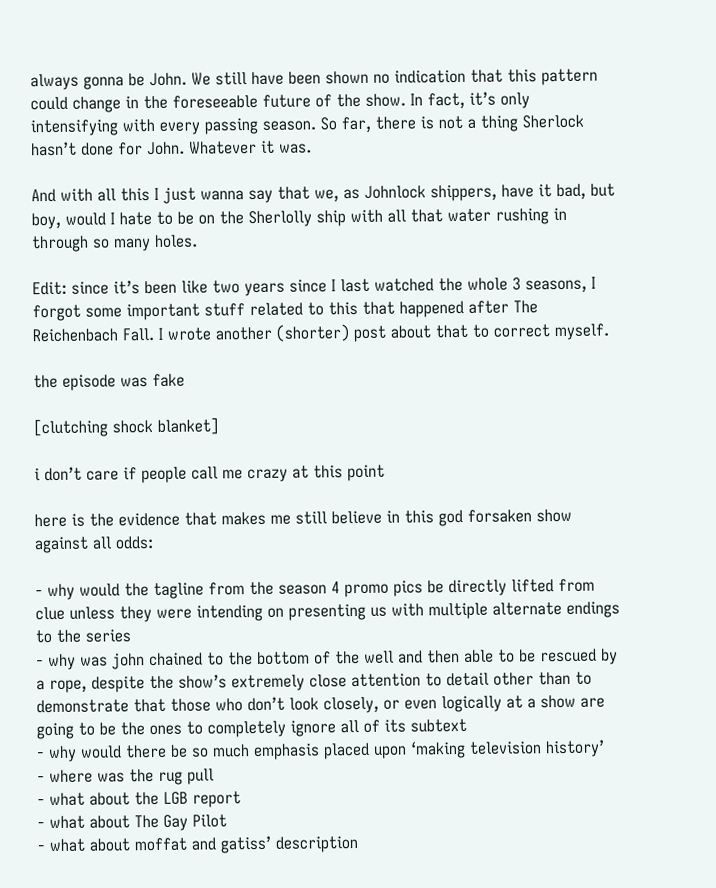always gonna be John. We still have been shown no indication that this pattern could change in the foreseeable future of the show. In fact, it’s only intensifying with every passing season. So far, there is not a thing Sherlock hasn’t done for John. Whatever it was.

And with all this I just wanna say that we, as Johnlock shippers, have it bad, but boy, would I hate to be on the Sherlolly ship with all that water rushing in through so many holes.

Edit: since it’s been like two years since I last watched the whole 3 seasons, I forgot some important stuff related to this that happened after The Reichenbach Fall. I wrote another (shorter) post about that to correct myself.

the episode was fake

[clutching shock blanket]

i don’t care if people call me crazy at this point

here is the evidence that makes me still believe in this god forsaken show against all odds:

- why would the tagline from the season 4 promo pics be directly lifted from clue unless they were intending on presenting us with multiple alternate endings to the series
- why was john chained to the bottom of the well and then able to be rescued by a rope, despite the show’s extremely close attention to detail other than to demonstrate that those who don’t look closely, or even logically at a show are going to be the ones to completely ignore all of its subtext
- why would there be so much emphasis placed upon ‘making television history’
- where was the rug pull
- what about the LGB report
- what about The Gay Pilot
- what about moffat and gatiss’ description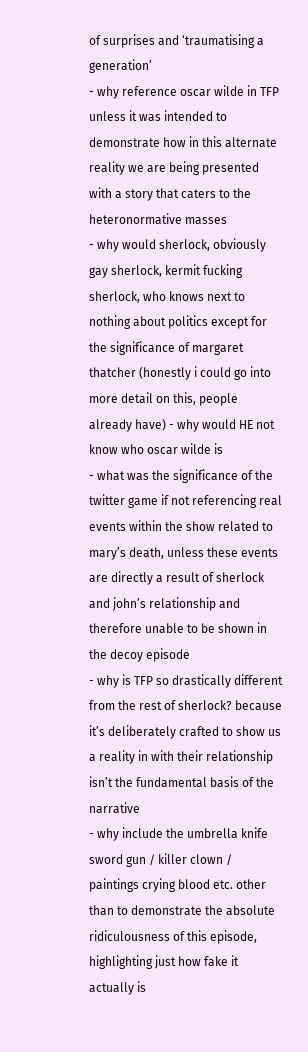of surprises and ‘traumatising a generation’
- why reference oscar wilde in TFP unless it was intended to demonstrate how in this alternate reality we are being presented with a story that caters to the heteronormative masses
- why would sherlock, obviously gay sherlock, kermit fucking sherlock, who knows next to nothing about politics except for the significance of margaret thatcher (honestly i could go into more detail on this, people already have) - why would HE not know who oscar wilde is
- what was the significance of the twitter game if not referencing real events within the show related to mary’s death, unless these events are directly a result of sherlock and john’s relationship and therefore unable to be shown in the decoy episode
- why is TFP so drastically different from the rest of sherlock? because it’s deliberately crafted to show us a reality in with their relationship isn’t the fundamental basis of the narrative
- why include the umbrella knife sword gun / killer clown / paintings crying blood etc. other than to demonstrate the absolute ridiculousness of this episode, highlighting just how fake it actually is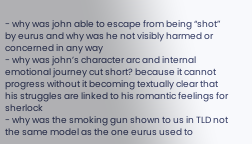- why was john able to escape from being “shot” by eurus and why was he not visibly harmed or concerned in any way
- why was john’s character arc and internal emotional journey cut short? because it cannot progress without it becoming textually clear that his struggles are linked to his romantic feelings for sherlock
- why was the smoking gun shown to us in TLD not the same model as the one eurus used to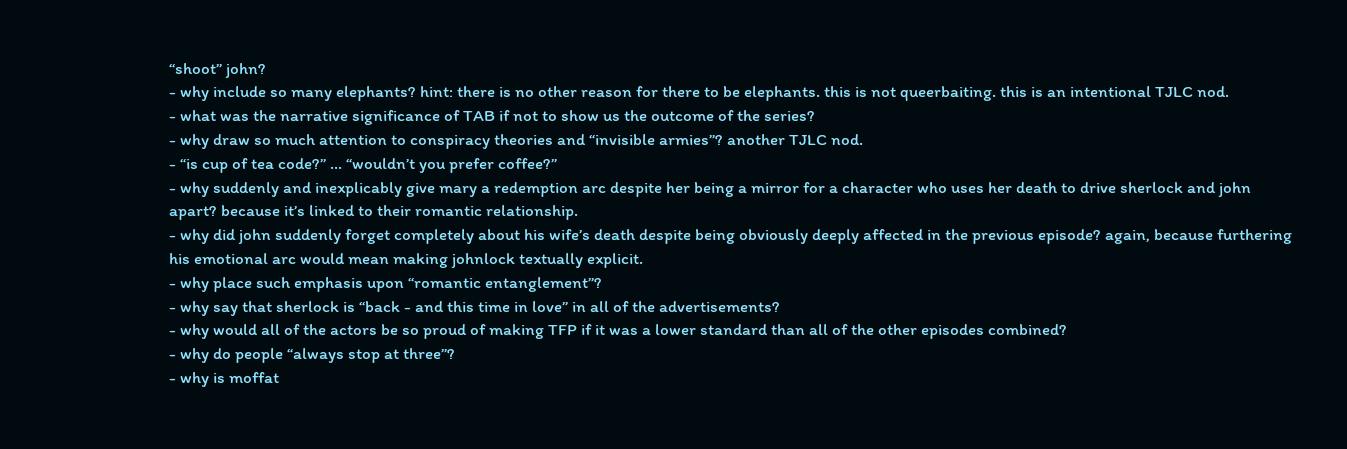“shoot” john?
- why include so many elephants? hint: there is no other reason for there to be elephants. this is not queerbaiting. this is an intentional TJLC nod.
- what was the narrative significance of TAB if not to show us the outcome of the series?
- why draw so much attention to conspiracy theories and “invisible armies”? another TJLC nod.
- “is cup of tea code?” … “wouldn’t you prefer coffee?”
- why suddenly and inexplicably give mary a redemption arc despite her being a mirror for a character who uses her death to drive sherlock and john apart? because it’s linked to their romantic relationship.
- why did john suddenly forget completely about his wife’s death despite being obviously deeply affected in the previous episode? again, because furthering his emotional arc would mean making johnlock textually explicit.
- why place such emphasis upon “romantic entanglement”?
- why say that sherlock is “back - and this time in love” in all of the advertisements?
- why would all of the actors be so proud of making TFP if it was a lower standard than all of the other episodes combined?
- why do people “always stop at three”?
- why is moffat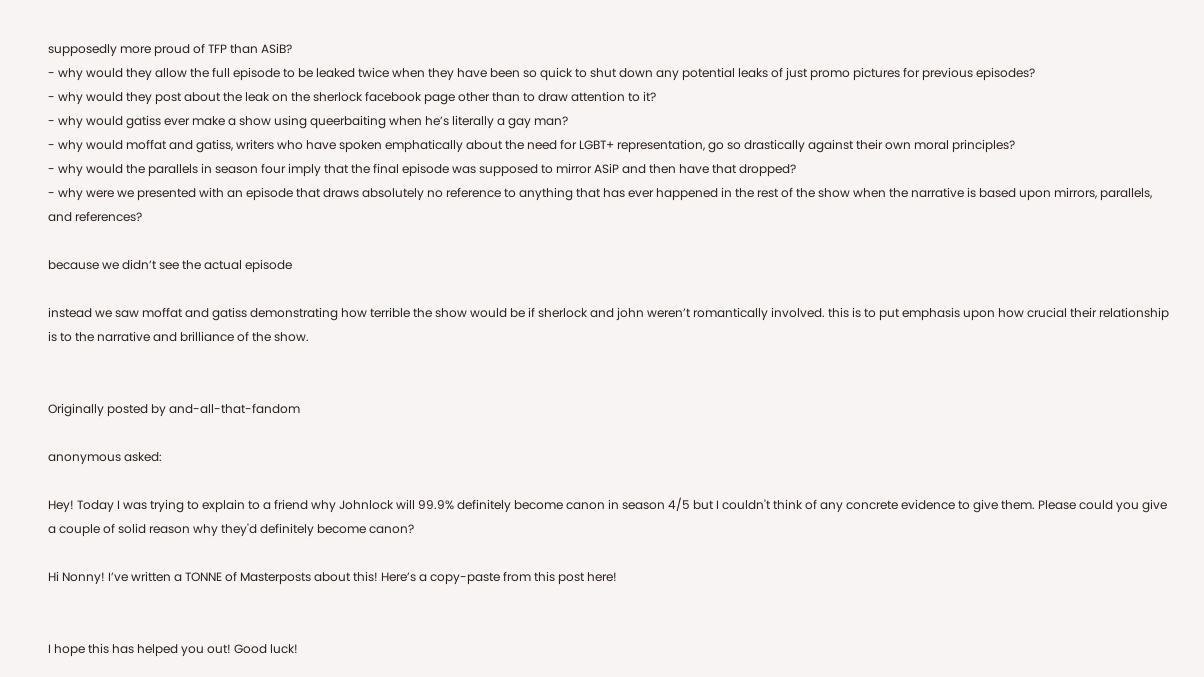supposedly more proud of TFP than ASiB?
- why would they allow the full episode to be leaked twice when they have been so quick to shut down any potential leaks of just promo pictures for previous episodes?
- why would they post about the leak on the sherlock facebook page other than to draw attention to it?
- why would gatiss ever make a show using queerbaiting when he’s literally a gay man?
- why would moffat and gatiss, writers who have spoken emphatically about the need for LGBT+ representation, go so drastically against their own moral principles?
- why would the parallels in season four imply that the final episode was supposed to mirror ASiP and then have that dropped?
- why were we presented with an episode that draws absolutely no reference to anything that has ever happened in the rest of the show when the narrative is based upon mirrors, parallels, and references?

because we didn’t see the actual episode

instead we saw moffat and gatiss demonstrating how terrible the show would be if sherlock and john weren’t romantically involved. this is to put emphasis upon how crucial their relationship is to the narrative and brilliance of the show.


Originally posted by and-all-that-fandom

anonymous asked:

Hey! Today I was trying to explain to a friend why Johnlock will 99.9% definitely become canon in season 4/5 but I couldn't think of any concrete evidence to give them. Please could you give a couple of solid reason why they'd definitely become canon?

Hi Nonny! I’ve written a TONNE of Masterposts about this! Here’s a copy-paste from this post here!


I hope this has helped you out! Good luck!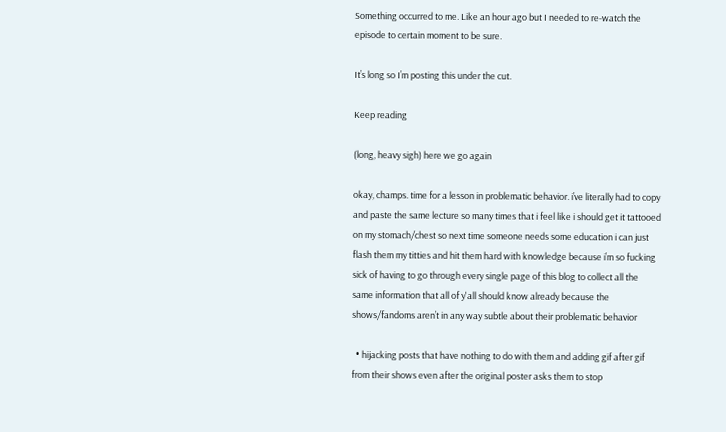Something occurred to me. Like an hour ago but I needed to re-watch the episode to certain moment to be sure.

It’s long so I’m posting this under the cut.

Keep reading

(long, heavy sigh) here we go again

okay, champs. time for a lesson in problematic behavior. i’ve literally had to copy and paste the same lecture so many times that i feel like i should get it tattooed on my stomach/chest so next time someone needs some education i can just flash them my titties and hit them hard with knowledge because i’m so fucking sick of having to go through every single page of this blog to collect all the same information that all of y'all should know already because the shows/fandoms aren’t in any way subtle about their problematic behavior

  • hijacking posts that have nothing to do with them and adding gif after gif from their shows even after the original poster asks them to stop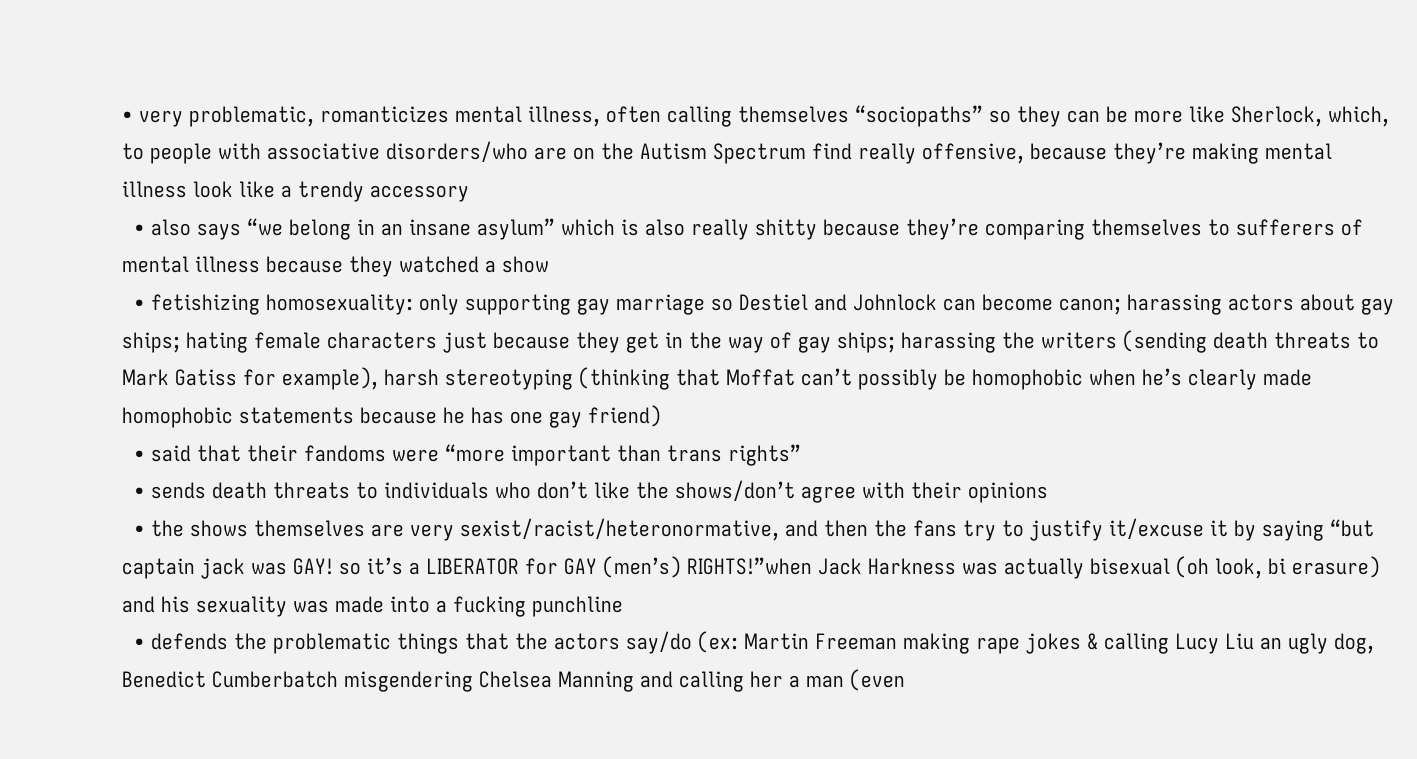• very problematic, romanticizes mental illness, often calling themselves “sociopaths” so they can be more like Sherlock, which, to people with associative disorders/who are on the Autism Spectrum find really offensive, because they’re making mental illness look like a trendy accessory
  • also says “we belong in an insane asylum” which is also really shitty because they’re comparing themselves to sufferers of mental illness because they watched a show
  • fetishizing homosexuality: only supporting gay marriage so Destiel and Johnlock can become canon; harassing actors about gay ships; hating female characters just because they get in the way of gay ships; harassing the writers (sending death threats to Mark Gatiss for example), harsh stereotyping (thinking that Moffat can’t possibly be homophobic when he’s clearly made homophobic statements because he has one gay friend)
  • said that their fandoms were “more important than trans rights”
  • sends death threats to individuals who don’t like the shows/don’t agree with their opinions
  • the shows themselves are very sexist/racist/heteronormative, and then the fans try to justify it/excuse it by saying “but captain jack was GAY! so it’s a LIBERATOR for GAY (men’s) RIGHTS!”when Jack Harkness was actually bisexual (oh look, bi erasure) and his sexuality was made into a fucking punchline
  • defends the problematic things that the actors say/do (ex: Martin Freeman making rape jokes & calling Lucy Liu an ugly dog, Benedict Cumberbatch misgendering Chelsea Manning and calling her a man (even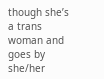though she’s a trans woman and goes by she/her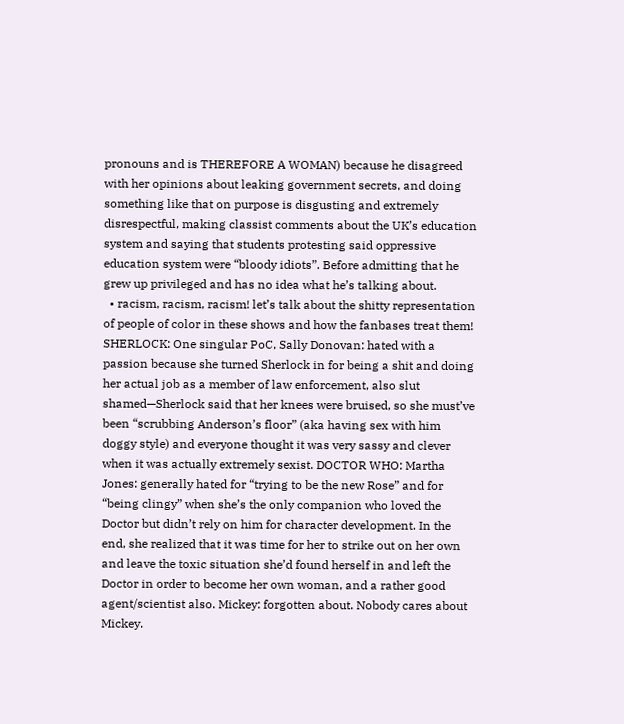pronouns and is THEREFORE A WOMAN) because he disagreed with her opinions about leaking government secrets, and doing something like that on purpose is disgusting and extremely disrespectful, making classist comments about the UK’s education system and saying that students protesting said oppressive education system were “bloody idiots”. Before admitting that he grew up privileged and has no idea what he’s talking about.
  • racism, racism, racism! let’s talk about the shitty representation of people of color in these shows and how the fanbases treat them! SHERLOCK: One singular PoC, Sally Donovan: hated with a passion because she turned Sherlock in for being a shit and doing her actual job as a member of law enforcement, also slut shamed—Sherlock said that her knees were bruised, so she must’ve been “scrubbing Anderson’s floor” (aka having sex with him doggy style) and everyone thought it was very sassy and clever when it was actually extremely sexist. DOCTOR WHO: Martha Jones: generally hated for “trying to be the new Rose” and for “being clingy” when she’s the only companion who loved the Doctor but didn’t rely on him for character development. In the end, she realized that it was time for her to strike out on her own and leave the toxic situation she’d found herself in and left the Doctor in order to become her own woman, and a rather good agent/scientist also. Mickey: forgotten about. Nobody cares about Mickey.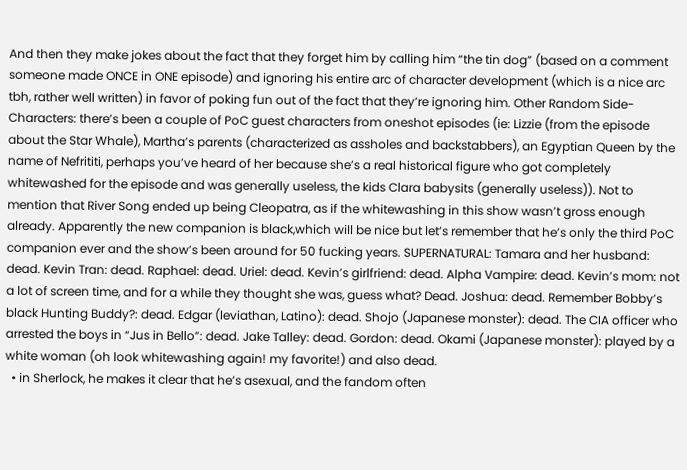And then they make jokes about the fact that they forget him by calling him “the tin dog” (based on a comment someone made ONCE in ONE episode) and ignoring his entire arc of character development (which is a nice arc tbh, rather well written) in favor of poking fun out of the fact that they’re ignoring him. Other Random Side-Characters: there’s been a couple of PoC guest characters from oneshot episodes (ie: Lizzie (from the episode about the Star Whale), Martha’s parents (characterized as assholes and backstabbers), an Egyptian Queen by the name of Nefrititi, perhaps you’ve heard of her because she’s a real historical figure who got completely whitewashed for the episode and was generally useless, the kids Clara babysits (generally useless)). Not to mention that River Song ended up being Cleopatra, as if the whitewashing in this show wasn’t gross enough already. Apparently the new companion is black,which will be nice but let’s remember that he’s only the third PoC companion ever and the show’s been around for 50 fucking years. SUPERNATURAL: Tamara and her husband: dead. Kevin Tran: dead. Raphael: dead. Uriel: dead. Kevin’s girlfriend: dead. Alpha Vampire: dead. Kevin’s mom: not a lot of screen time, and for a while they thought she was, guess what? Dead. Joshua: dead. Remember Bobby’s black Hunting Buddy?: dead. Edgar (leviathan, Latino): dead. Shojo (Japanese monster): dead. The CIA officer who arrested the boys in “Jus in Bello”: dead. Jake Talley: dead. Gordon: dead. Okami (Japanese monster): played by a white woman (oh look whitewashing again! my favorite!) and also dead.
  • in Sherlock, he makes it clear that he’s asexual, and the fandom often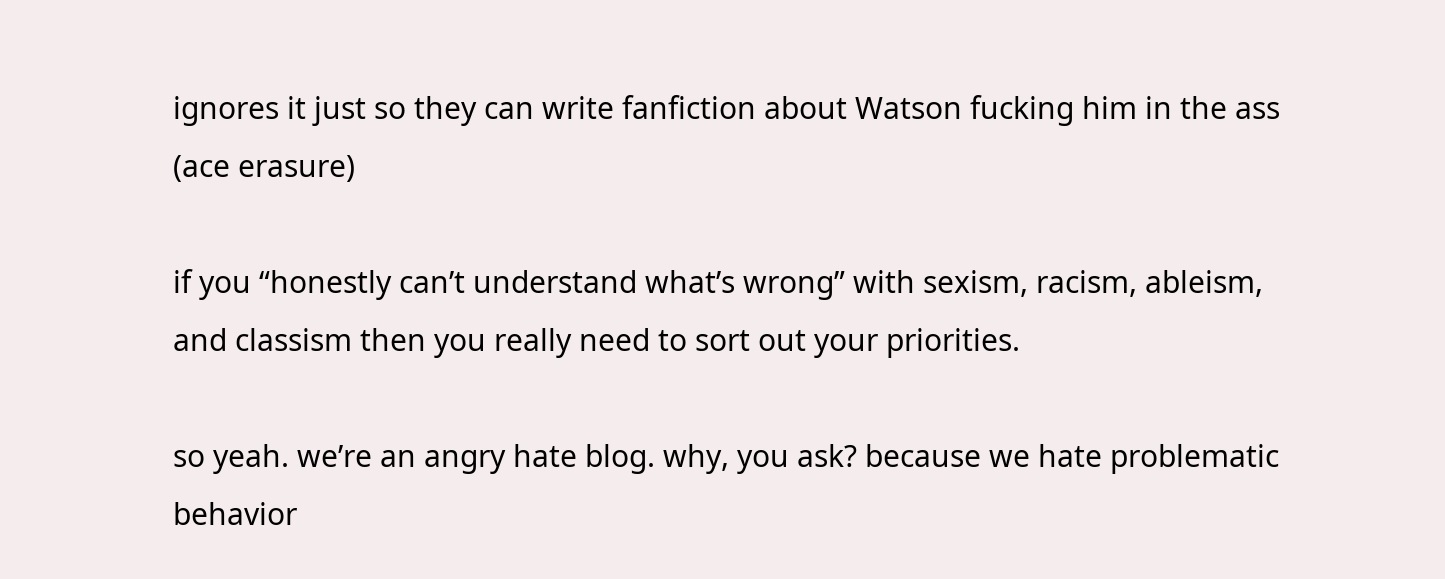ignores it just so they can write fanfiction about Watson fucking him in the ass (ace erasure)

if you “honestly can’t understand what’s wrong” with sexism, racism, ableism, and classism then you really need to sort out your priorities.

so yeah. we’re an angry hate blog. why, you ask? because we hate problematic behavior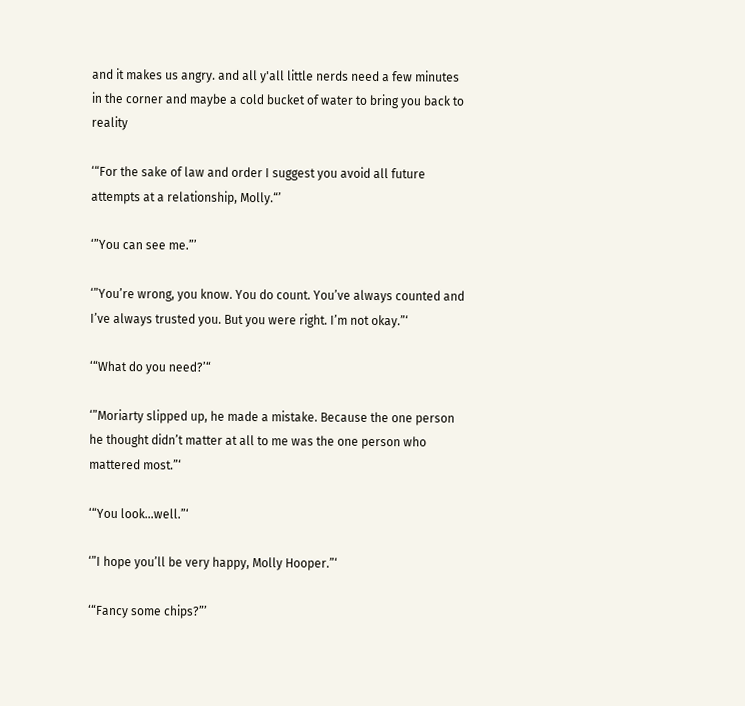and it makes us angry. and all y'all little nerds need a few minutes in the corner and maybe a cold bucket of water to bring you back to reality

‘“For the sake of law and order I suggest you avoid all future attempts at a relationship, Molly.“’

‘”You can see me.”’

‘”You’re wrong, you know. You do count. You’ve always counted and I’ve always trusted you. But you were right. I’m not okay.”‘

‘“What do you need?’“

‘”Moriarty slipped up, he made a mistake. Because the one person he thought didn’t matter at all to me was the one person who mattered most.”‘

‘“You look…well.”‘

‘”I hope you’ll be very happy, Molly Hooper.”‘

‘“Fancy some chips?”’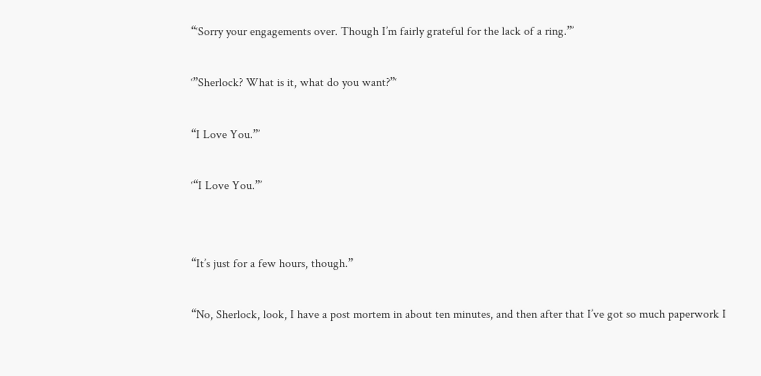“‘Sorry your engagements over. Though I’m fairly grateful for the lack of a ring.”’

‘”Sherlock? What is it, what do you want?”‘

“I Love You.”’

‘“I Love You.”’


“It’s just for a few hours, though.”

“No, Sherlock, look, I have a post mortem in about ten minutes, and then after that I’ve got so much paperwork I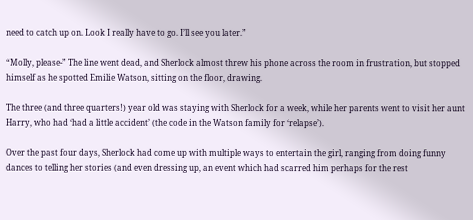need to catch up on. Look I really have to go. I’ll see you later.”

“Molly, please-” The line went dead, and Sherlock almost threw his phone across the room in frustration, but stopped himself as he spotted Emilie Watson, sitting on the floor, drawing.

The three (and three quarters!) year old was staying with Sherlock for a week, while her parents went to visit her aunt Harry, who had ‘had a little accident’ (the code in the Watson family for ‘relapse’).

Over the past four days, Sherlock had come up with multiple ways to entertain the girl, ranging from doing funny dances to telling her stories (and even dressing up, an event which had scarred him perhaps for the rest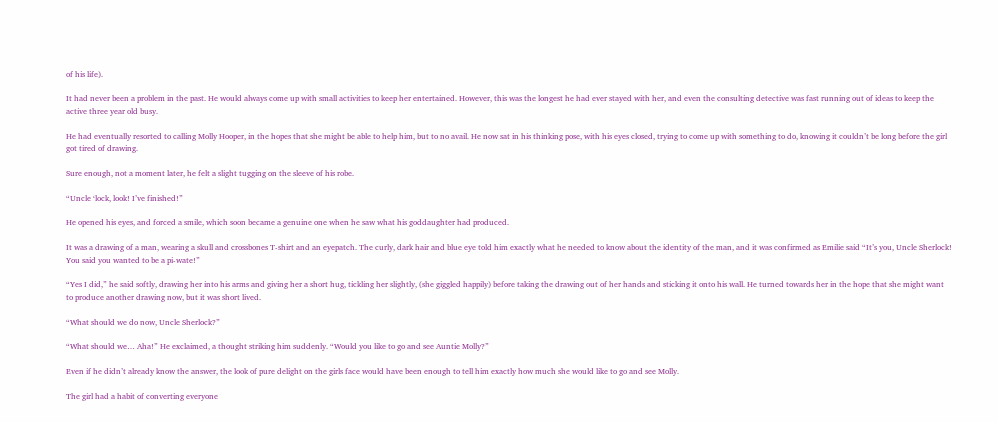of his life).

It had never been a problem in the past. He would always come up with small activities to keep her entertained. However, this was the longest he had ever stayed with her, and even the consulting detective was fast running out of ideas to keep the active three year old busy.

He had eventually resorted to calling Molly Hooper, in the hopes that she might be able to help him, but to no avail. He now sat in his thinking pose, with his eyes closed, trying to come up with something to do, knowing it couldn’t be long before the girl got tired of drawing.

Sure enough, not a moment later, he felt a slight tugging on the sleeve of his robe.

“Uncle ‘lock, look! I’ve finished!”

He opened his eyes, and forced a smile, which soon became a genuine one when he saw what his goddaughter had produced.

It was a drawing of a man, wearing a skull and crossbones T-shirt and an eyepatch. The curly, dark hair and blue eye told him exactly what he needed to know about the identity of the man, and it was confirmed as Emilie said “It’s you, Uncle Sherlock! You said you wanted to be a pi-wate!”

“Yes I did,” he said softly, drawing her into his arms and giving her a short hug, tickling her slightly, (she giggled happily) before taking the drawing out of her hands and sticking it onto his wall. He turned towards her in the hope that she might want to produce another drawing now, but it was short lived.

“What should we do now, Uncle Sherlock?”

“What should we… Aha!” He exclaimed, a thought striking him suddenly. “Would you like to go and see Auntie Molly?”

Even if he didn’t already know the answer, the look of pure delight on the girls face would have been enough to tell him exactly how much she would like to go and see Molly.

The girl had a habit of converting everyone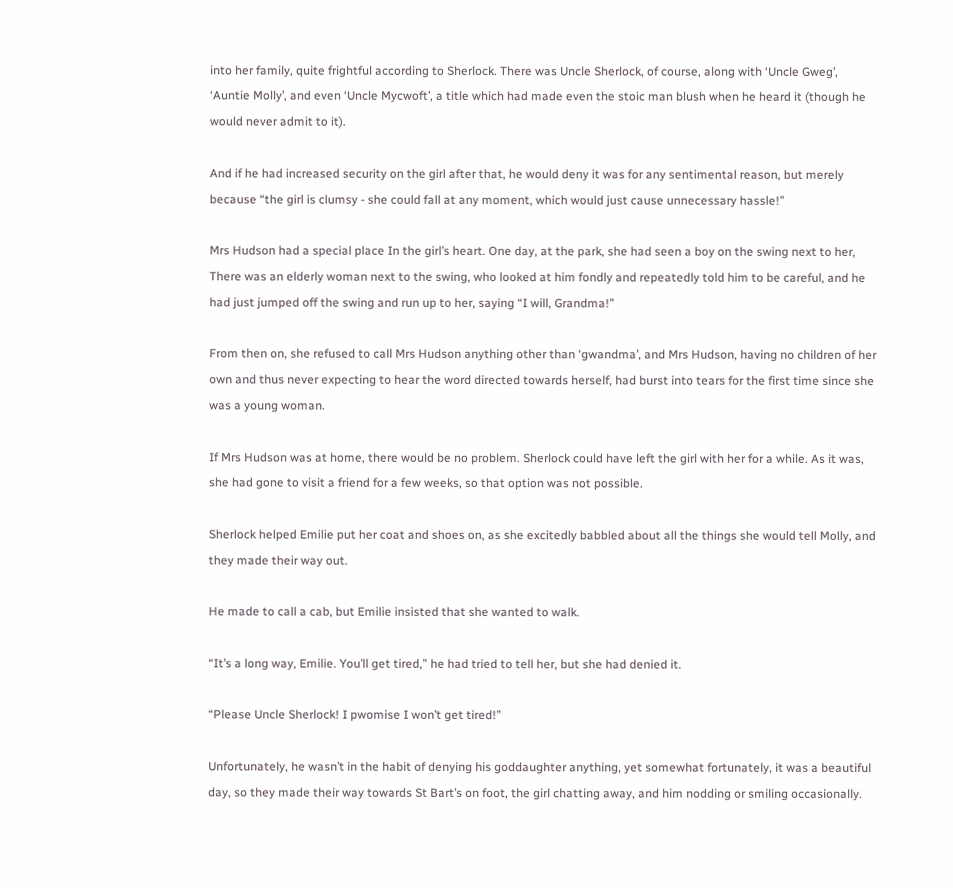into her family, quite frightful according to Sherlock. There was Uncle Sherlock, of course, along with ‘Uncle Gweg’, ‘Auntie Molly’, and even ‘Uncle Mycwoft’, a title which had made even the stoic man blush when he heard it (though he would never admit to it).

And if he had increased security on the girl after that, he would deny it was for any sentimental reason, but merely because “the girl is clumsy - she could fall at any moment, which would just cause unnecessary hassle!”

Mrs Hudson had a special place In the girl’s heart. One day, at the park, she had seen a boy on the swing next to her, There was an elderly woman next to the swing, who looked at him fondly and repeatedly told him to be careful, and he had just jumped off the swing and run up to her, saying “I will, Grandma!”

From then on, she refused to call Mrs Hudson anything other than ‘gwandma’, and Mrs Hudson, having no children of her own and thus never expecting to hear the word directed towards herself, had burst into tears for the first time since she was a young woman.

If Mrs Hudson was at home, there would be no problem. Sherlock could have left the girl with her for a while. As it was, she had gone to visit a friend for a few weeks, so that option was not possible.

Sherlock helped Emilie put her coat and shoes on, as she excitedly babbled about all the things she would tell Molly, and they made their way out.

He made to call a cab, but Emilie insisted that she wanted to walk.

“It’s a long way, Emilie. You’ll get tired,” he had tried to tell her, but she had denied it.

“Please Uncle Sherlock! I pwomise I won’t get tired!”

Unfortunately, he wasn’t in the habit of denying his goddaughter anything, yet somewhat fortunately, it was a beautiful day, so they made their way towards St Bart’s on foot, the girl chatting away, and him nodding or smiling occasionally.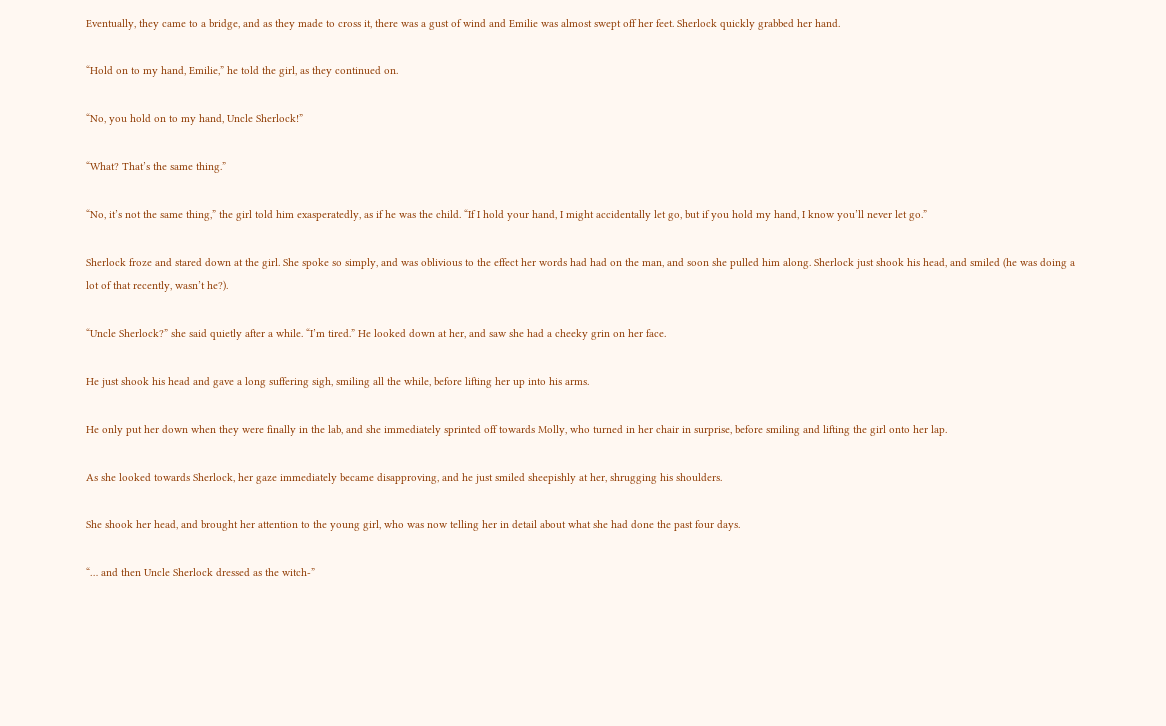Eventually, they came to a bridge, and as they made to cross it, there was a gust of wind and Emilie was almost swept off her feet. Sherlock quickly grabbed her hand.

“Hold on to my hand, Emilie,” he told the girl, as they continued on.

“No, you hold on to my hand, Uncle Sherlock!”

“What? That’s the same thing.”

“No, it’s not the same thing,” the girl told him exasperatedly, as if he was the child. “If I hold your hand, I might accidentally let go, but if you hold my hand, I know you’ll never let go.”

Sherlock froze and stared down at the girl. She spoke so simply, and was oblivious to the effect her words had had on the man, and soon she pulled him along. Sherlock just shook his head, and smiled (he was doing a lot of that recently, wasn’t he?).

“Uncle Sherlock?” she said quietly after a while. “I’m tired.” He looked down at her, and saw she had a cheeky grin on her face.

He just shook his head and gave a long suffering sigh, smiling all the while, before lifting her up into his arms.

He only put her down when they were finally in the lab, and she immediately sprinted off towards Molly, who turned in her chair in surprise, before smiling and lifting the girl onto her lap.

As she looked towards Sherlock, her gaze immediately became disapproving, and he just smiled sheepishly at her, shrugging his shoulders.

She shook her head, and brought her attention to the young girl, who was now telling her in detail about what she had done the past four days.

“… and then Uncle Sherlock dressed as the witch-”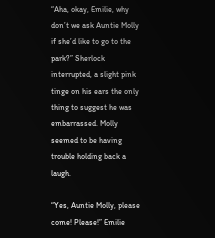“Aha, okay, Emilie, why don’t we ask Auntie Molly if she’d like to go to the park?” Sherlock interrupted, a slight pink tinge on his ears the only thing to suggest he was embarrassed. Molly seemed to be having trouble holding back a laugh.

“Yes, Auntie Molly, please come! Please!” Emilie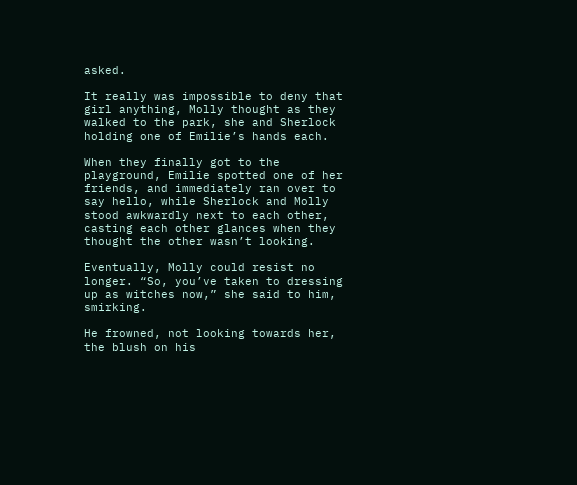asked.

It really was impossible to deny that girl anything, Molly thought as they walked to the park, she and Sherlock holding one of Emilie’s hands each.

When they finally got to the playground, Emilie spotted one of her friends, and immediately ran over to say hello, while Sherlock and Molly stood awkwardly next to each other, casting each other glances when they thought the other wasn’t looking.

Eventually, Molly could resist no longer. “So, you’ve taken to dressing up as witches now,” she said to him, smirking.

He frowned, not looking towards her, the blush on his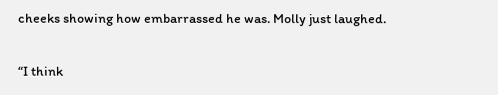cheeks showing how embarrassed he was. Molly just laughed.

“I think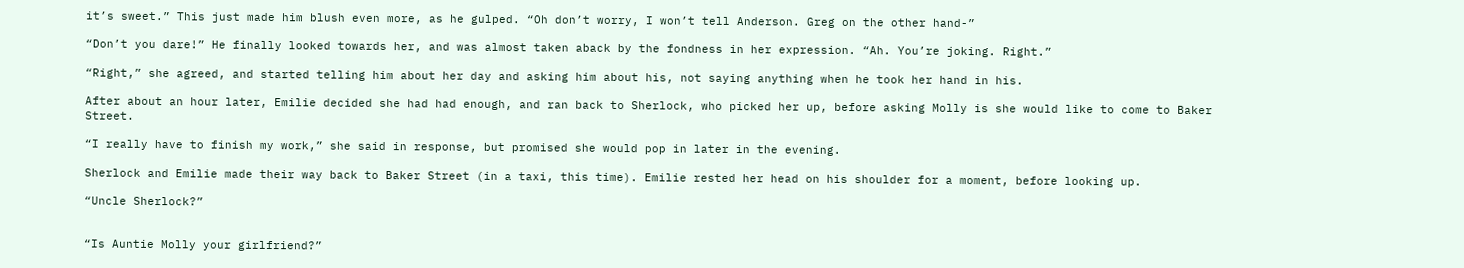it’s sweet.” This just made him blush even more, as he gulped. “Oh don’t worry, I won’t tell Anderson. Greg on the other hand-”

“Don’t you dare!” He finally looked towards her, and was almost taken aback by the fondness in her expression. “Ah. You’re joking. Right.”

“Right,” she agreed, and started telling him about her day and asking him about his, not saying anything when he took her hand in his.

After about an hour later, Emilie decided she had had enough, and ran back to Sherlock, who picked her up, before asking Molly is she would like to come to Baker Street.

“I really have to finish my work,” she said in response, but promised she would pop in later in the evening.

Sherlock and Emilie made their way back to Baker Street (in a taxi, this time). Emilie rested her head on his shoulder for a moment, before looking up.

“Uncle Sherlock?”


“Is Auntie Molly your girlfriend?”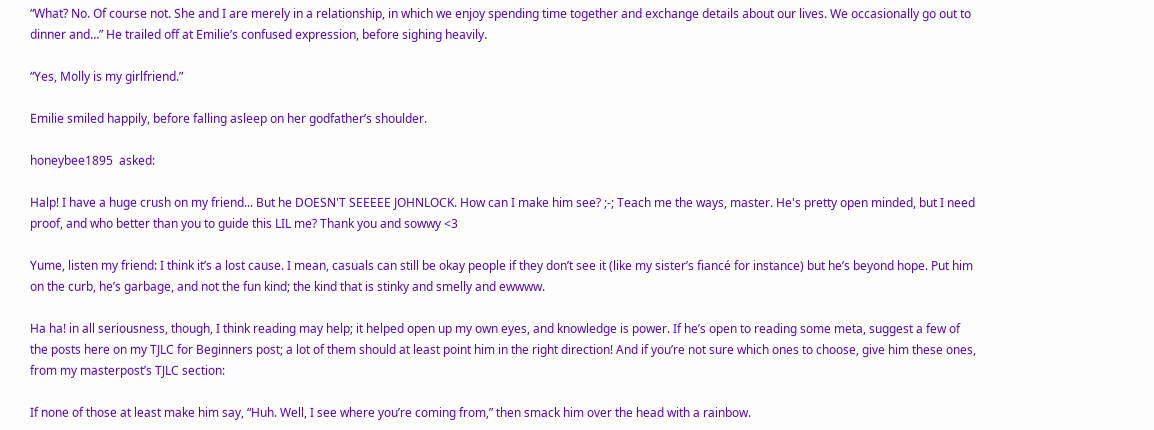“What? No. Of course not. She and I are merely in a relationship, in which we enjoy spending time together and exchange details about our lives. We occasionally go out to dinner and…” He trailed off at Emilie’s confused expression, before sighing heavily.

“Yes, Molly is my girlfriend.”

Emilie smiled happily, before falling asleep on her godfather’s shoulder.

honeybee1895  asked:

Halp! I have a huge crush on my friend... But he DOESN'T SEEEEE JOHNLOCK. How can I make him see? ;-; Teach me the ways, master. He's pretty open minded, but I need proof, and who better than you to guide this LIL me? Thank you and sowwy <3

Yume, listen my friend: I think it’s a lost cause. I mean, casuals can still be okay people if they don’t see it (like my sister’s fiancé for instance) but he’s beyond hope. Put him on the curb, he’s garbage, and not the fun kind; the kind that is stinky and smelly and ewwww.

Ha ha! in all seriousness, though, I think reading may help; it helped open up my own eyes, and knowledge is power. If he’s open to reading some meta, suggest a few of the posts here on my TJLC for Beginners post; a lot of them should at least point him in the right direction! And if you’re not sure which ones to choose, give him these ones, from my masterpost’s TJLC section:

If none of those at least make him say, “Huh. Well, I see where you’re coming from,” then smack him over the head with a rainbow.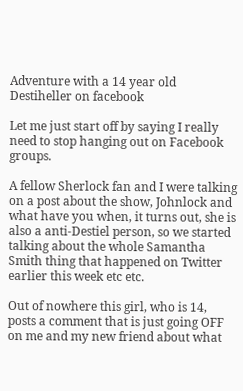Adventure with a 14 year old Destiheller on facebook

Let me just start off by saying I really need to stop hanging out on Facebook groups.

A fellow Sherlock fan and I were talking on a post about the show, Johnlock and what have you when, it turns out, she is also a anti-Destiel person, so we started talking about the whole Samantha Smith thing that happened on Twitter earlier this week etc etc.

Out of nowhere this girl, who is 14, posts a comment that is just going OFF on me and my new friend about what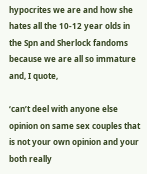hypocrites we are and how she hates all the 10-12 year olds in the Spn and Sherlock fandoms because we are all so immature and, I quote,

‘can’t deel with anyone else opinion on same sex couples that is not your own opinion and your both really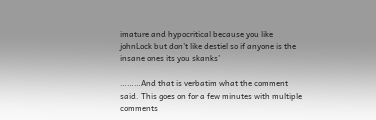imature and hypocritical because you like johnLock but don’t like destiel so if anyone is the insane ones its you skanks’

………And that is verbatim what the comment said. This goes on for a few minutes with multiple comments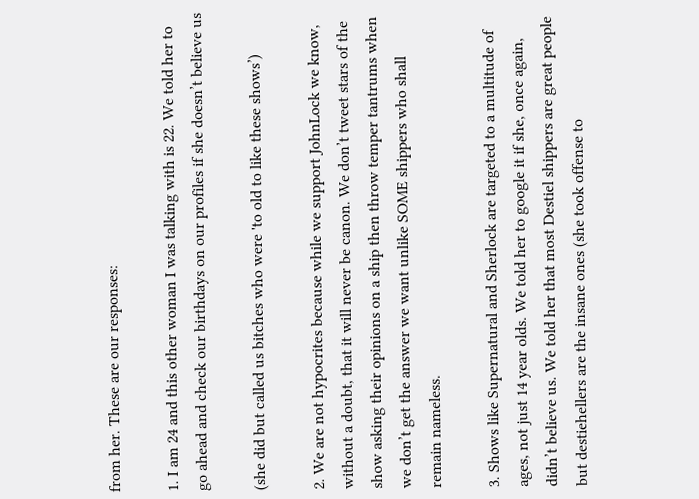from her. These are our responses:

1. I am 24 and this other woman I was talking with is 22. We told her to go ahead and check our birthdays on our profiles if she doesn’t believe us

(she did but called us bitches who were 'to old to like these shows’)

2. We are not hypocrites because while we support JohnLock we know, without a doubt, that it will never be canon. We don’t tweet stars of the show asking their opinions on a ship then throw temper tantrums when we don’t get the answer we want unlike SOME shippers who shall remain nameless.

3. Shows like Supernatural and Sherlock are targeted to a multitude of ages, not just 14 year olds. We told her to google it if she, once again, didn’t believe us. We told her that most Destiel shippers are great people but destiehellers are the insane ones (she took offense to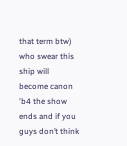that term btw) who swear this ship will become canon 'b4 the show ends and if you guys don’t think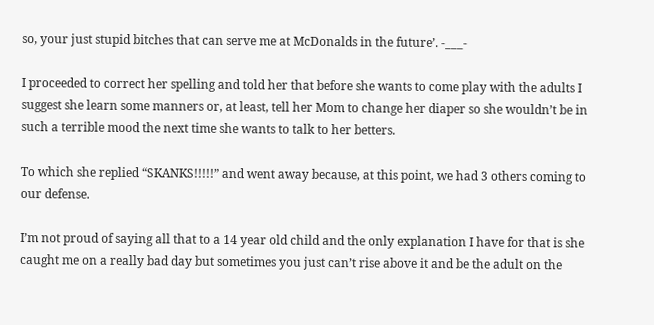so, your just stupid bitches that can serve me at McDonalds in the future’. -___-

I proceeded to correct her spelling and told her that before she wants to come play with the adults I suggest she learn some manners or, at least, tell her Mom to change her diaper so she wouldn’t be in such a terrible mood the next time she wants to talk to her betters.

To which she replied “SKANKS!!!!!” and went away because, at this point, we had 3 others coming to our defense.

I’m not proud of saying all that to a 14 year old child and the only explanation I have for that is she caught me on a really bad day but sometimes you just can’t rise above it and be the adult on the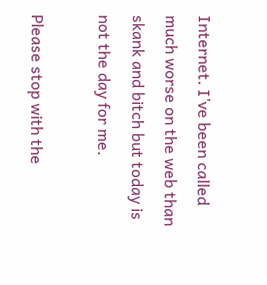Internet. I’ve been called much worse on the web than skank and bitch but today is not the day for me.

Please stop with the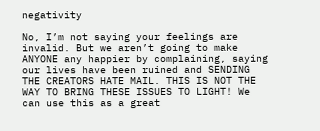negativity

No, I’m not saying your feelings are invalid. But we aren’t going to make ANYONE any happier by complaining, saying our lives have been ruined and SENDING THE CREATORS HATE MAIL. THIS IS NOT THE WAY TO BRING THESE ISSUES TO LIGHT! We can use this as a great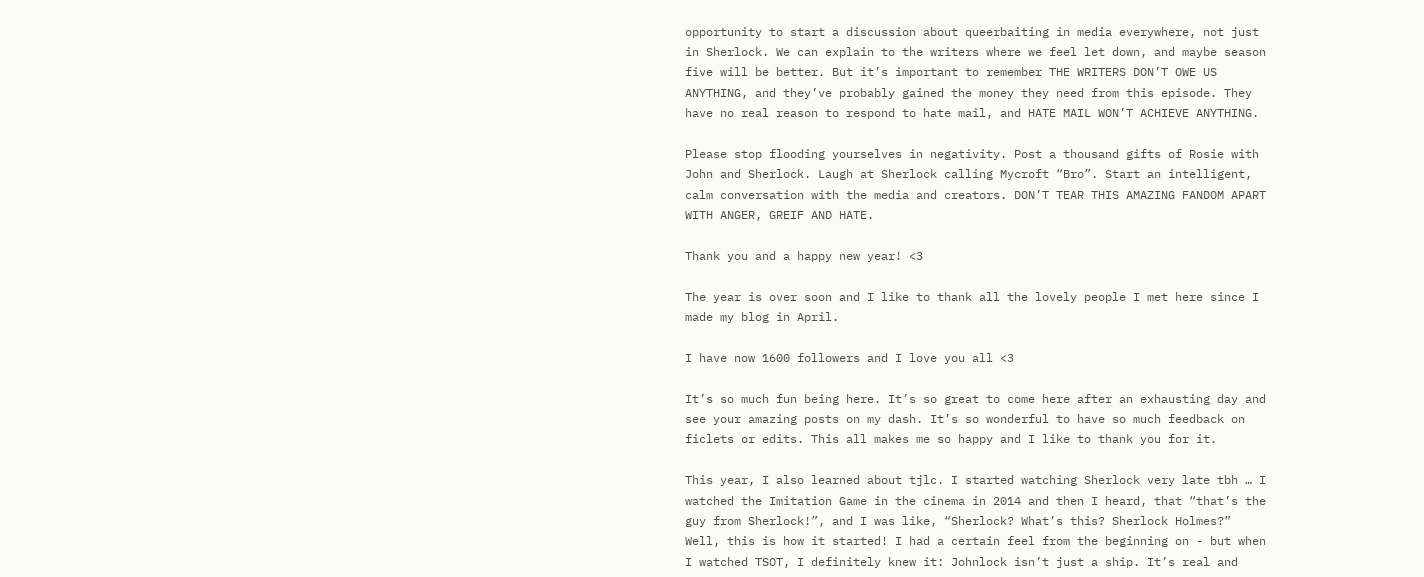opportunity to start a discussion about queerbaiting in media everywhere, not just in Sherlock. We can explain to the writers where we feel let down, and maybe season five will be better. But it’s important to remember THE WRITERS DON’T OWE US ANYTHING, and they’ve probably gained the money they need from this episode. They have no real reason to respond to hate mail, and HATE MAIL WON’T ACHIEVE ANYTHING.

Please stop flooding yourselves in negativity. Post a thousand gifts of Rosie with John and Sherlock. Laugh at Sherlock calling Mycroft “Bro”. Start an intelligent, calm conversation with the media and creators. DON’T TEAR THIS AMAZING FANDOM APART WITH ANGER, GREIF AND HATE.

Thank you and a happy new year! <3

The year is over soon and I like to thank all the lovely people I met here since I made my blog in April.

I have now 1600 followers and I love you all <3

It’s so much fun being here. It’s so great to come here after an exhausting day and see your amazing posts on my dash. It’s so wonderful to have so much feedback on ficlets or edits. This all makes me so happy and I like to thank you for it.

This year, I also learned about tjlc. I started watching Sherlock very late tbh … I watched the Imitation Game in the cinema in 2014 and then I heard, that “that’s the guy from Sherlock!”, and I was like, “Sherlock? What’s this? Sherlock Holmes?”
Well, this is how it started! I had a certain feel from the beginning on - but when I watched TSOT, I definitely knew it: Johnlock isn’t just a ship. It’s real and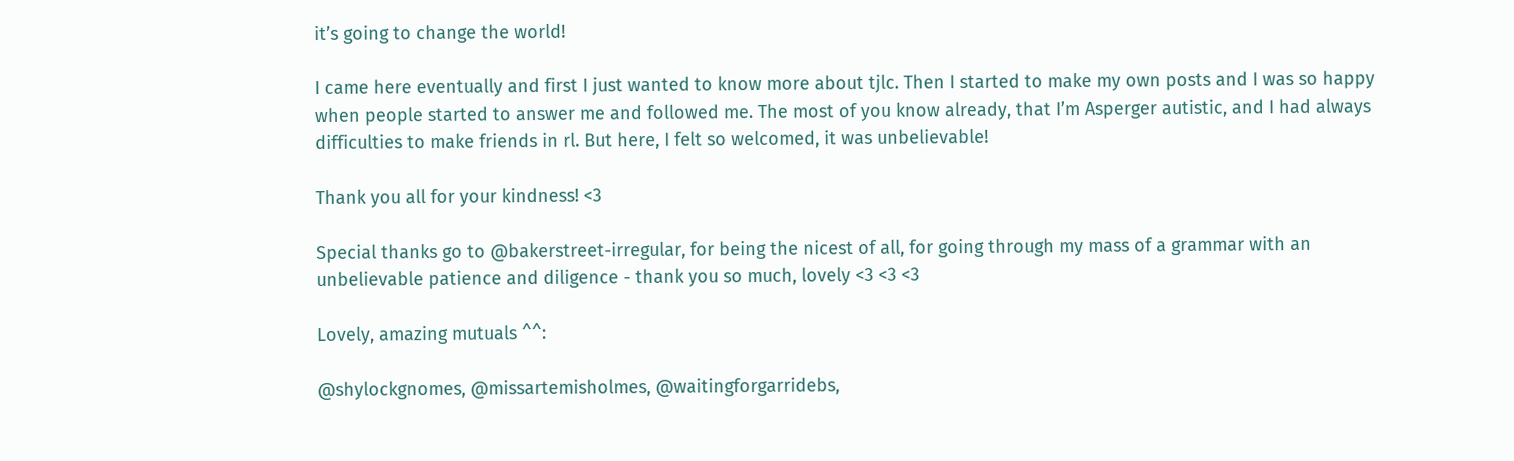it’s going to change the world!

I came here eventually and first I just wanted to know more about tjlc. Then I started to make my own posts and I was so happy when people started to answer me and followed me. The most of you know already, that I’m Asperger autistic, and I had always difficulties to make friends in rl. But here, I felt so welcomed, it was unbelievable!

Thank you all for your kindness! <3

Special thanks go to @bakerstreet-irregular, for being the nicest of all, for going through my mass of a grammar with an unbelievable patience and diligence - thank you so much, lovely <3 <3 <3

Lovely, amazing mutuals ^^:

@shylockgnomes, @missartemisholmes, @waitingforgarridebs,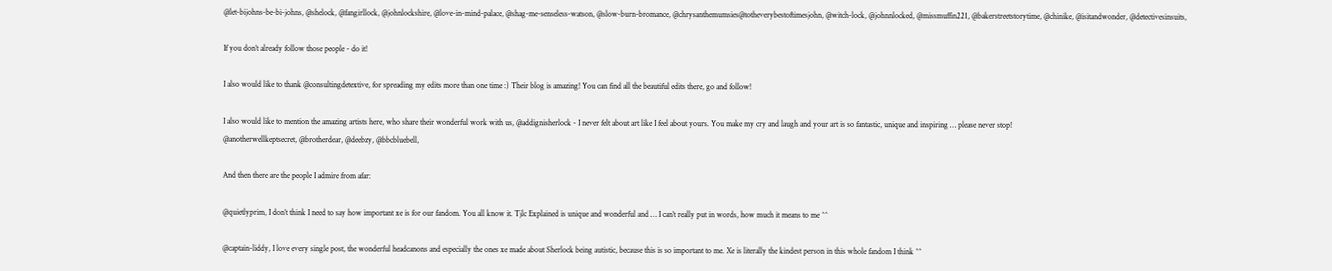@let-bijohns-be-bi-johns, @shelock, @fangirllock, @johnlockshire, @love-in-mind-palace, @shag-me-senseless-watson, @slow-burn-bromance, @chrysanthemumsies@totheverybestoftimesjohn, @witch-lock, @johnnlocked, @missmuffin221, @bakerstreetstorytime, @chinike, @isitandwonder, @detectivesinsuits,

If you don’t already follow those people - do it!

I also would like to thank @consultingdetextive, for spreading my edits more than one time :) Their blog is amazing! You can find all the beautiful edits there, go and follow!

I also would like to mention the amazing artists here, who share their wonderful work with us, @addignisherlock - I never felt about art like I feel about yours. You make my cry and laugh and your art is so fantastic, unique and inspiring … please never stop!
@anotherwellkeptsecret, @brotherdear, @deebzy, @bbcbluebell,

And then there are the people I admire from afar:

@quietlyprim, I don’t think I need to say how important xe is for our fandom. You all know it. Tjlc Explained is unique and wonderful and … I can’t really put in words, how much it means to me ^^

@captain-liddy, I love every single post, the wonderful headcanons and especially the ones xe made about Sherlock being autistic, because this is so important to me. Xe is literally the kindest person in this whole fandom I think ^^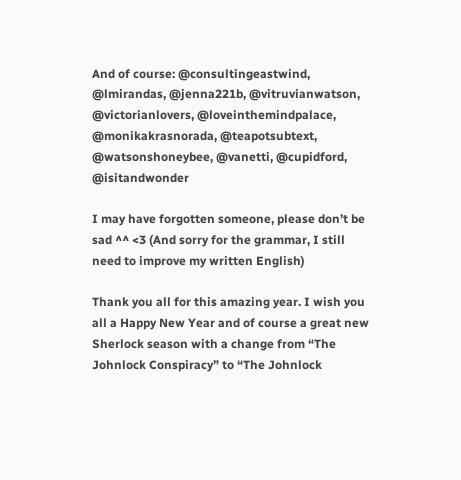And of course: @consultingeastwind, @lmirandas, @jenna221b, @vitruvianwatson, @victorianlovers, @loveinthemindpalace, @monikakrasnorada, @teapotsubtext, @watsonshoneybee, @vanetti, @cupidford, @isitandwonder

I may have forgotten someone, please don’t be sad ^^ <3 (And sorry for the grammar, I still need to improve my written English)

Thank you all for this amazing year. I wish you all a Happy New Year and of course a great new Sherlock season with a change from “The Johnlock Conspiracy” to “The Johnlock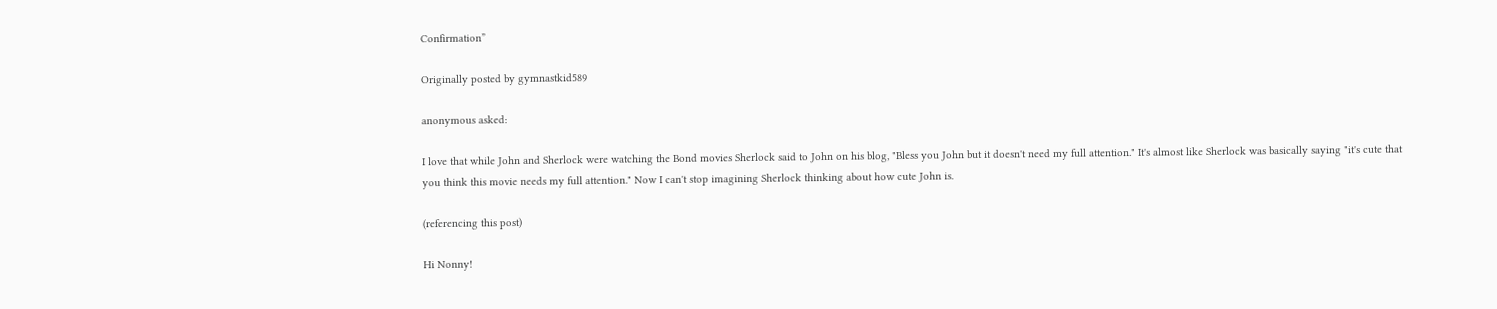Confirmation”

Originally posted by gymnastkid589

anonymous asked:

I love that while John and Sherlock were watching the Bond movies Sherlock said to John on his blog, "Bless you John but it doesn't need my full attention." It's almost like Sherlock was basically saying "it's cute that you think this movie needs my full attention." Now I can't stop imagining Sherlock thinking about how cute John is.

(referencing this post)

Hi Nonny!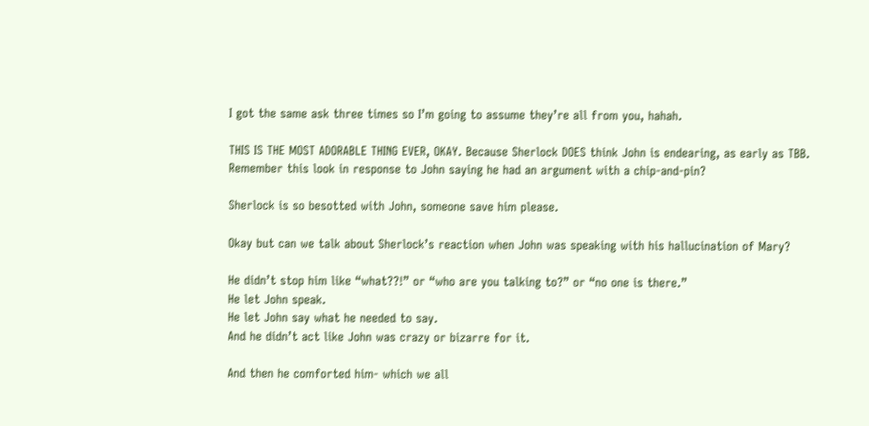I got the same ask three times so I’m going to assume they’re all from you, hahah.

THIS IS THE MOST ADORABLE THING EVER, OKAY. Because Sherlock DOES think John is endearing, as early as TBB. Remember this look in response to John saying he had an argument with a chip-and-pin?

Sherlock is so besotted with John, someone save him please.

Okay but can we talk about Sherlock’s reaction when John was speaking with his hallucination of Mary?

He didn’t stop him like “what??!” or “who are you talking to?” or “no one is there.”
He let John speak.
He let John say what he needed to say.
And he didn’t act like John was crazy or bizarre for it.

And then he comforted him- which we all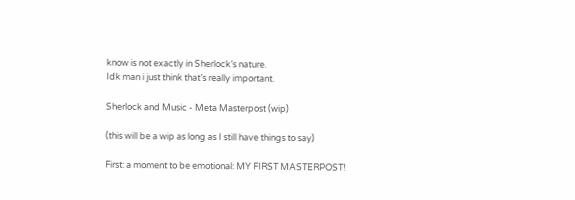know is not exactly in Sherlock’s nature.
Idk man i just think that’s really important.

Sherlock and Music - Meta Masterpost (wip)

(this will be a wip as long as I still have things to say)

First: a moment to be emotional: MY FIRST MASTERPOST!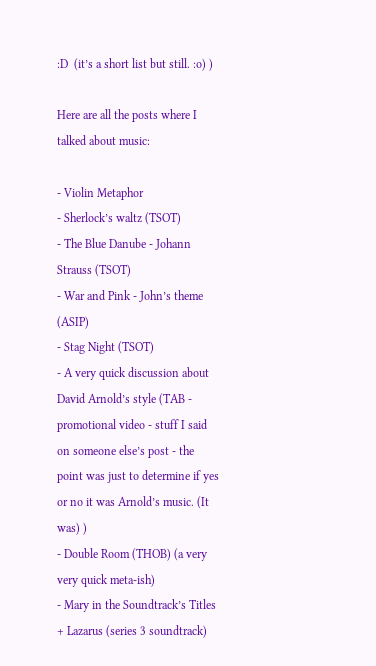:D  (it’s a short list but still. :o) )

Here are all the posts where I talked about music:

- Violin Metaphor
- Sherlock’s waltz (TSOT)
- The Blue Danube - Johann Strauss (TSOT)
- War and Pink - John’s theme (ASIP)
- Stag Night (TSOT)
- A very quick discussion about David Arnold’s style (TAB - promotional video - stuff I said on someone else’s post - the point was just to determine if yes or no it was Arnold’s music. (It was) )
- Double Room (THOB) (a very very quick meta-ish)
- Mary in the Soundtrack’s Titles + Lazarus (series 3 soundtrack)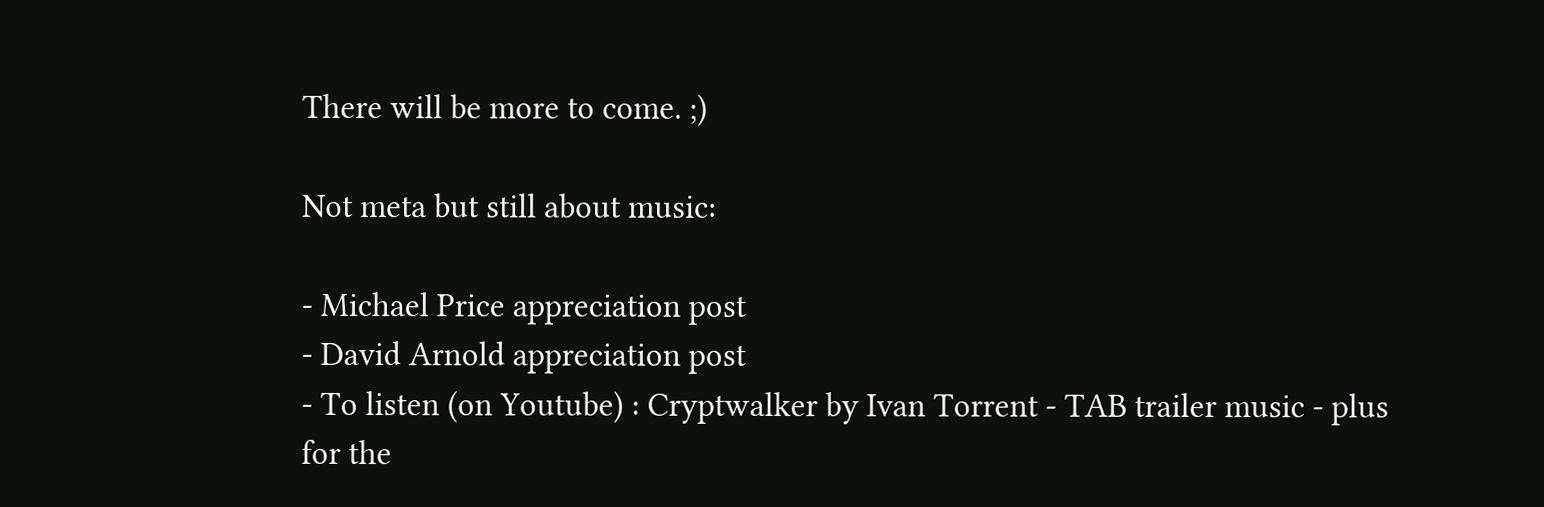There will be more to come. ;)

Not meta but still about music:

- Michael Price appreciation post
- David Arnold appreciation post
- To listen (on Youtube) : Cryptwalker by Ivan Torrent - TAB trailer music - plus for the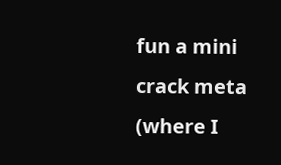fun a mini crack meta (where I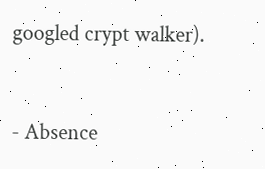googled crypt walker).


- Absence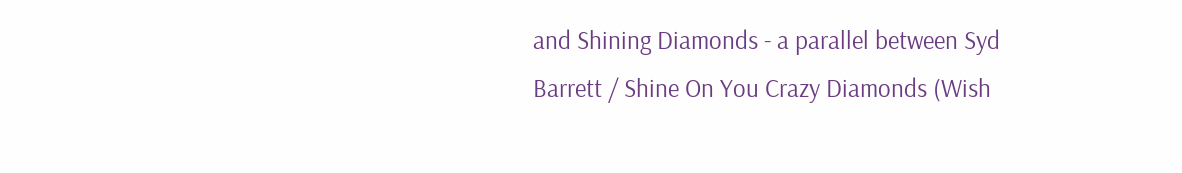and Shining Diamonds - a parallel between Syd Barrett / Shine On You Crazy Diamonds (Wish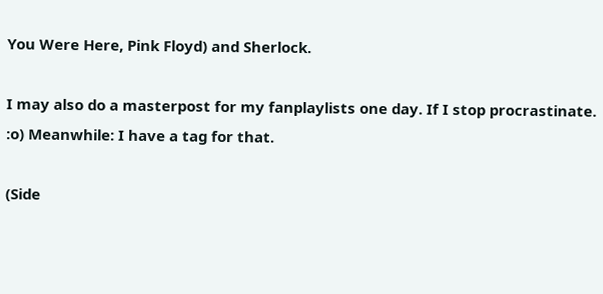You Were Here, Pink Floyd) and Sherlock.

I may also do a masterpost for my fanplaylists one day. If I stop procrastinate. :o) Meanwhile: I have a tag for that.

(Side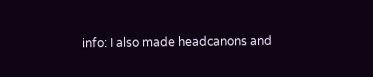info: I also made headcanons and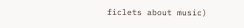ficlets about music)